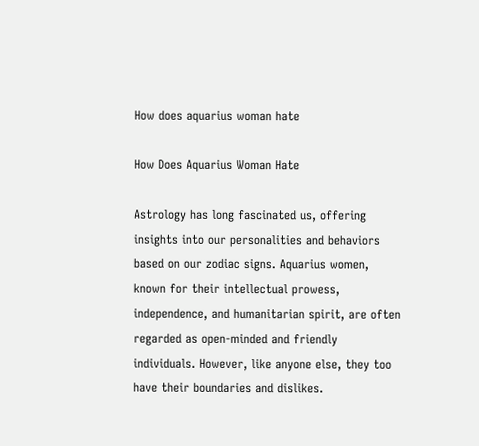How does aquarius woman hate

How Does Aquarius Woman Hate

Astrology has long fascinated us, offering insights into our personalities and behaviors based on our zodiac signs. Aquarius women, known for their intellectual prowess, independence, and humanitarian spirit, are often regarded as open-minded and friendly individuals. However, like anyone else, they too have their boundaries and dislikes.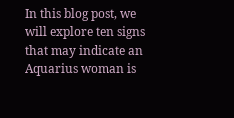In this blog post, we will explore ten signs that may indicate an Aquarius woman is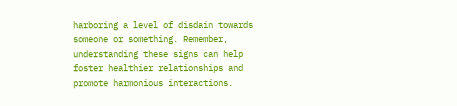harboring a level of disdain towards someone or something. Remember, understanding these signs can help foster healthier relationships and promote harmonious interactions.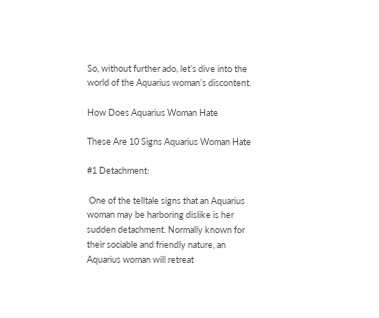So, without further ado, let’s dive into the world of the Aquarius woman’s discontent.

How Does Aquarius Woman Hate

These Are 10 Signs Aquarius Woman Hate

#1 Detachment:

 One of the telltale signs that an Aquarius woman may be harboring dislike is her sudden detachment. Normally known for their sociable and friendly nature, an Aquarius woman will retreat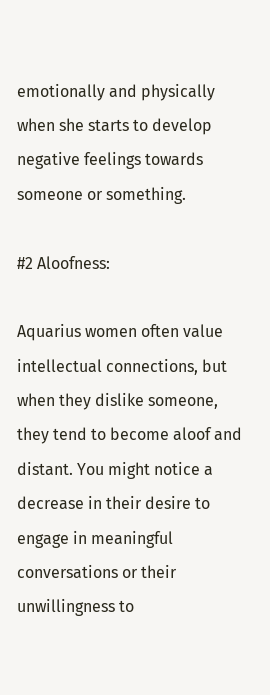emotionally and physically when she starts to develop negative feelings towards someone or something.

#2 Aloofness:

Aquarius women often value intellectual connections, but when they dislike someone, they tend to become aloof and distant. You might notice a decrease in their desire to engage in meaningful conversations or their unwillingness to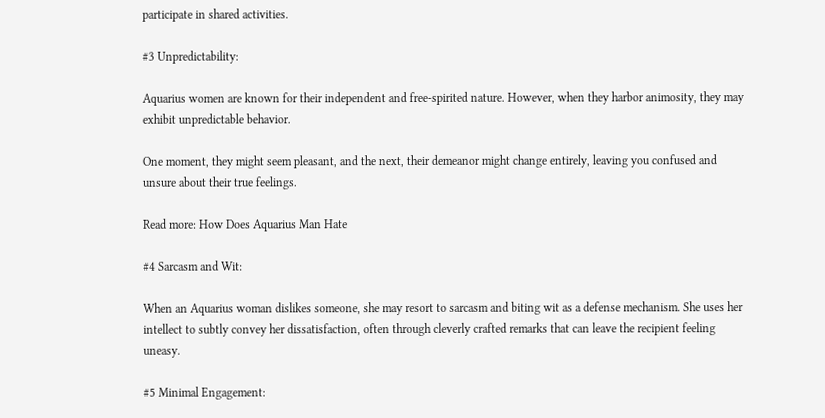participate in shared activities.

#3 Unpredictability:

Aquarius women are known for their independent and free-spirited nature. However, when they harbor animosity, they may exhibit unpredictable behavior.

One moment, they might seem pleasant, and the next, their demeanor might change entirely, leaving you confused and unsure about their true feelings.

Read more: How Does Aquarius Man Hate

#4 Sarcasm and Wit:

When an Aquarius woman dislikes someone, she may resort to sarcasm and biting wit as a defense mechanism. She uses her intellect to subtly convey her dissatisfaction, often through cleverly crafted remarks that can leave the recipient feeling uneasy.

#5 Minimal Engagement: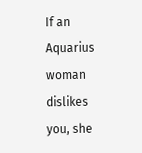If an Aquarius woman dislikes you, she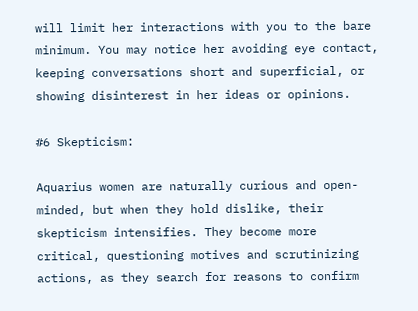will limit her interactions with you to the bare minimum. You may notice her avoiding eye contact, keeping conversations short and superficial, or showing disinterest in her ideas or opinions.

#6 Skepticism:

Aquarius women are naturally curious and open-minded, but when they hold dislike, their skepticism intensifies. They become more critical, questioning motives and scrutinizing actions, as they search for reasons to confirm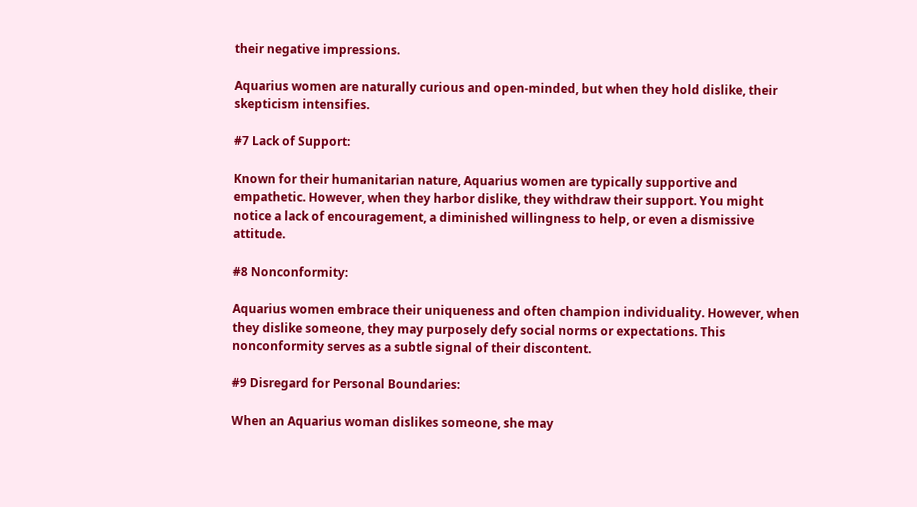their negative impressions.

Aquarius women are naturally curious and open-minded, but when they hold dislike, their skepticism intensifies.

#7 Lack of Support:

Known for their humanitarian nature, Aquarius women are typically supportive and empathetic. However, when they harbor dislike, they withdraw their support. You might notice a lack of encouragement, a diminished willingness to help, or even a dismissive attitude.

#8 Nonconformity:

Aquarius women embrace their uniqueness and often champion individuality. However, when they dislike someone, they may purposely defy social norms or expectations. This nonconformity serves as a subtle signal of their discontent.

#9 Disregard for Personal Boundaries:

When an Aquarius woman dislikes someone, she may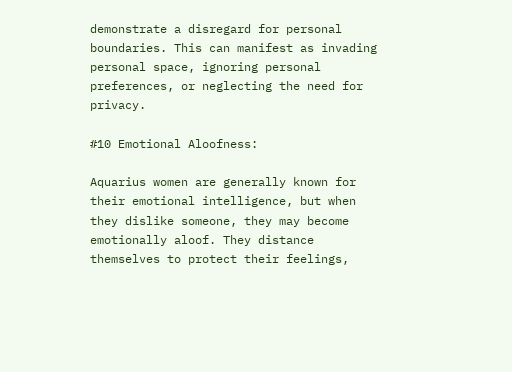demonstrate a disregard for personal boundaries. This can manifest as invading personal space, ignoring personal preferences, or neglecting the need for privacy.

#10 Emotional Aloofness:

Aquarius women are generally known for their emotional intelligence, but when they dislike someone, they may become emotionally aloof. They distance themselves to protect their feelings,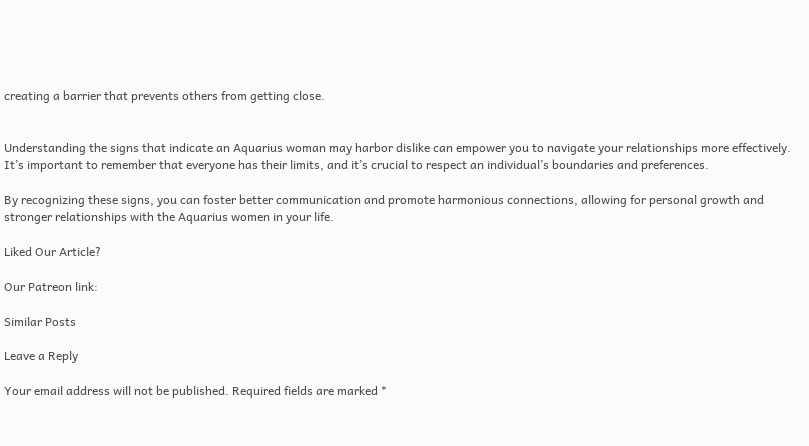creating a barrier that prevents others from getting close.


Understanding the signs that indicate an Aquarius woman may harbor dislike can empower you to navigate your relationships more effectively. It’s important to remember that everyone has their limits, and it’s crucial to respect an individual’s boundaries and preferences.

By recognizing these signs, you can foster better communication and promote harmonious connections, allowing for personal growth and stronger relationships with the Aquarius women in your life.

Liked Our Article?

Our Patreon link:

Similar Posts

Leave a Reply

Your email address will not be published. Required fields are marked *